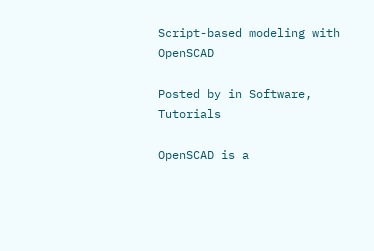Script-based modeling with OpenSCAD

Posted by in Software, Tutorials

OpenSCAD is a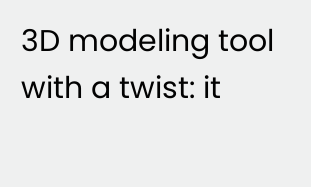3D modeling tool with a twist: it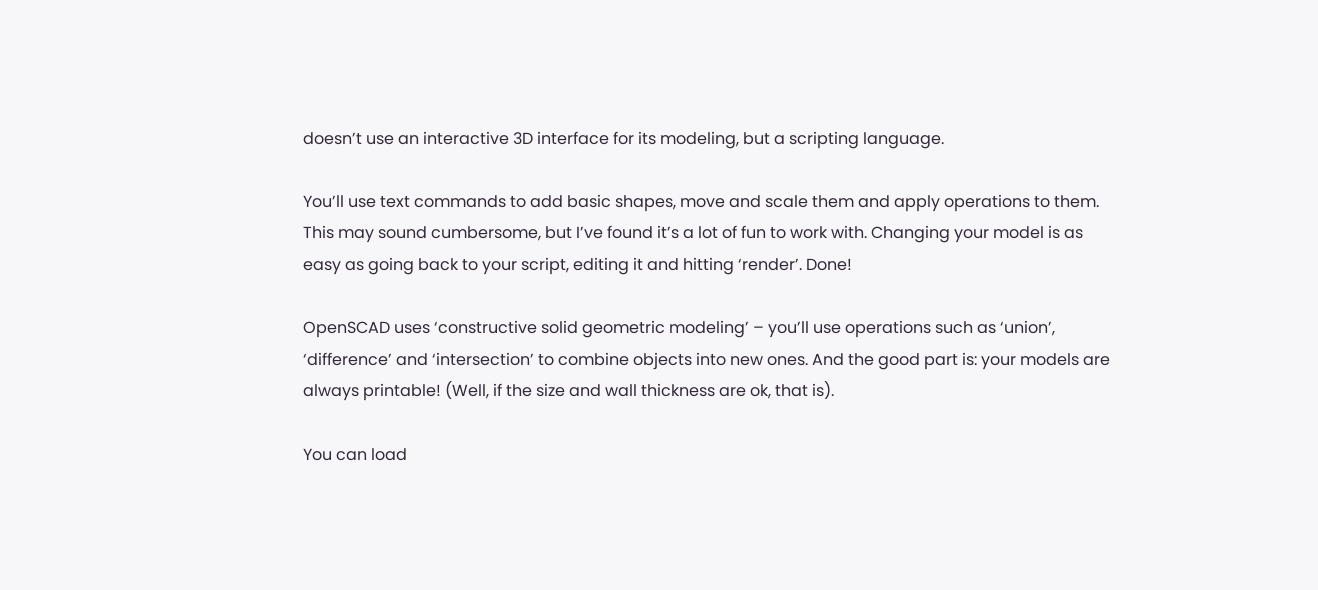doesn’t use an interactive 3D interface for its modeling, but a scripting language.

You’ll use text commands to add basic shapes, move and scale them and apply operations to them. This may sound cumbersome, but I’ve found it’s a lot of fun to work with. Changing your model is as easy as going back to your script, editing it and hitting ‘render’. Done!

OpenSCAD uses ‘constructive solid geometric modeling’ – you’ll use operations such as ‘union’, ‘difference’ and ‘intersection’ to combine objects into new ones. And the good part is: your models are always printable! (Well, if the size and wall thickness are ok, that is).

You can load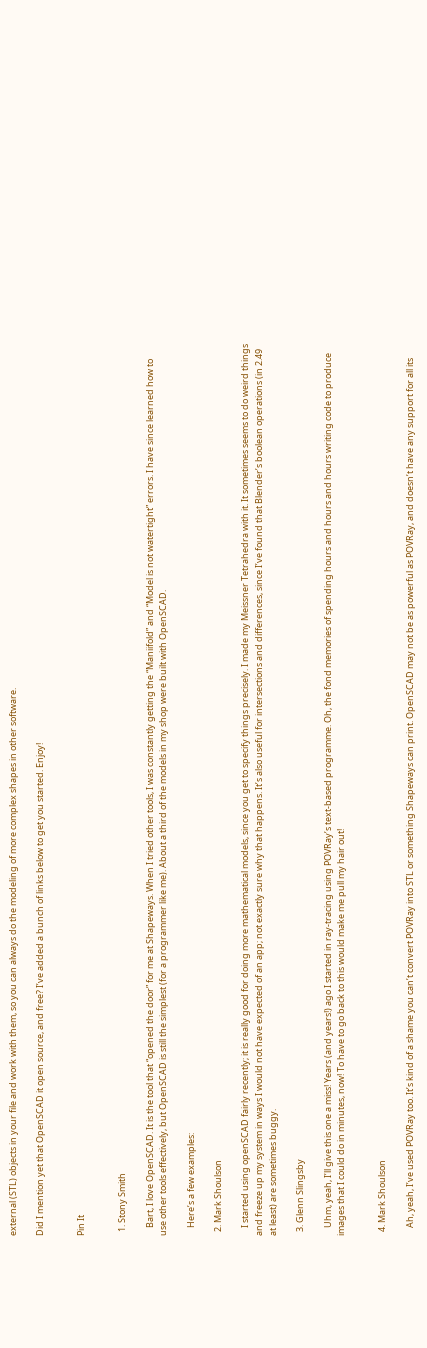external (STL) objects in your file and work with them, so you can always do the modeling of more complex shapes in other software.

Did I mention yet that OpenSCAD it open source, and free? I’ve added a bunch of links below to get you started. Enjoy!


Pin It


  1. Stony Smith

    Bart, I love OpenSCAD. It is the tool that “opened the door” for me at Shapeways. When I tried other tools, I was constantly getting the “Maniifold” and “Model is not watertight” errors. I have since learned how to use other tools effectively, but OpenSCAD is still the simplest (for a programmer like me). About a third of the models in my shop were built with OpenSCAD.

    Here’s a few examples:

  2. Mark Shoulson

    I started using openSCAD fairly recently; it is really good for doing more mathematical models, since you get to specify things precisely. I made my Meissner Tetrahedra with it. It sometimes seems to do weird things and freeze up my system in ways I would not have expected of an app; not exactly sure why that happens. It’s also useful for intersections and differences, since I’ve found that Blender’s boolean operations (in 2.49 at least) are sometimes buggy.

  3. Glenn Slingsby

    Uhm, yeah, I’ll give this one a miss! Years (and years!) ago I started in ray-tracing using POVRay’s text-based programme. Oh, the fond memories of spending hours and hours and hours writing code to produce images that I could do in minutes, now! To have to go back to this would make me pull my hair out!


  4. Mark Shoulson

    Ah, yeah, I’ve used POVRay too. It’s kind of a shame you can’t convert POVRay into STL or something Shapeways can print. OpenSCAD may not be as powerful as POVRay, and doesn’t have any support for all its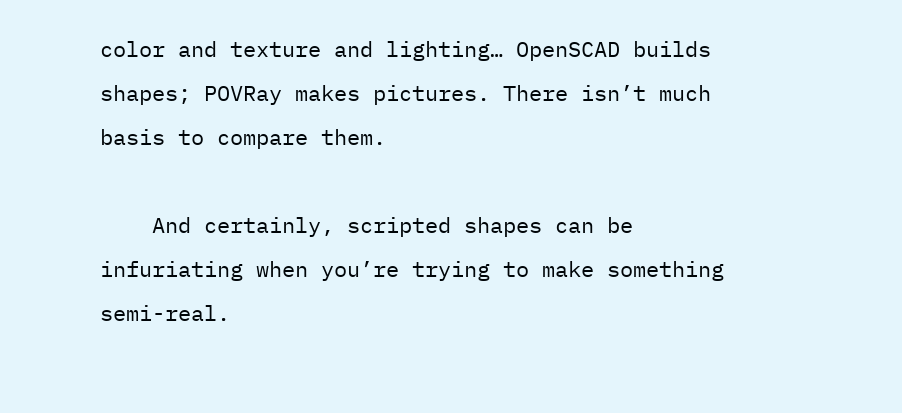color and texture and lighting… OpenSCAD builds shapes; POVRay makes pictures. There isn’t much basis to compare them.

    And certainly, scripted shapes can be infuriating when you’re trying to make something semi-real.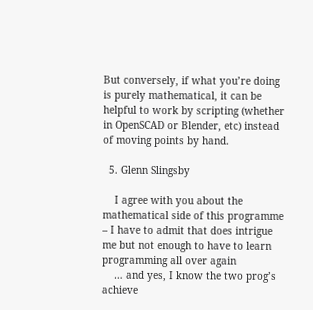But conversely, if what you’re doing is purely mathematical, it can be helpful to work by scripting (whether in OpenSCAD or Blender, etc) instead of moving points by hand.

  5. Glenn Slingsby

    I agree with you about the mathematical side of this programme – I have to admit that does intrigue me but not enough to have to learn programming all over again
    … and yes, I know the two prog’s achieve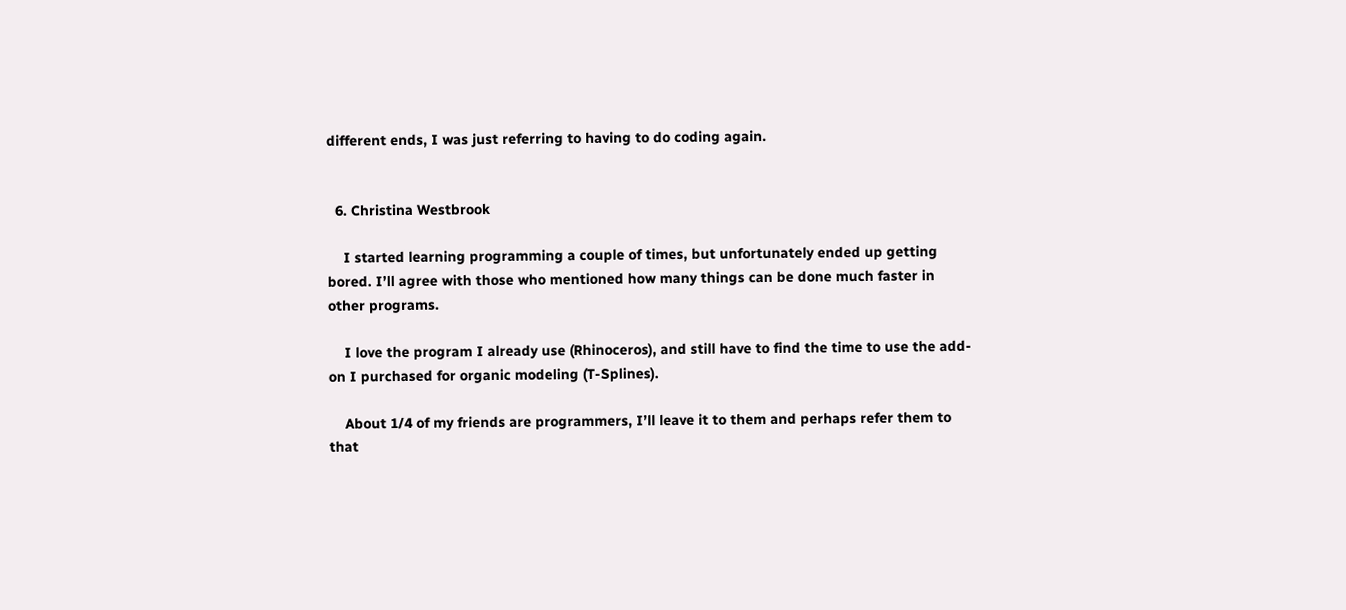different ends, I was just referring to having to do coding again.


  6. Christina Westbrook

    I started learning programming a couple of times, but unfortunately ended up getting bored. I’ll agree with those who mentioned how many things can be done much faster in other programs.

    I love the program I already use (Rhinoceros), and still have to find the time to use the add-on I purchased for organic modeling (T-Splines).

    About 1/4 of my friends are programmers, I’ll leave it to them and perhaps refer them to that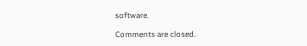software.

Comments are closed.